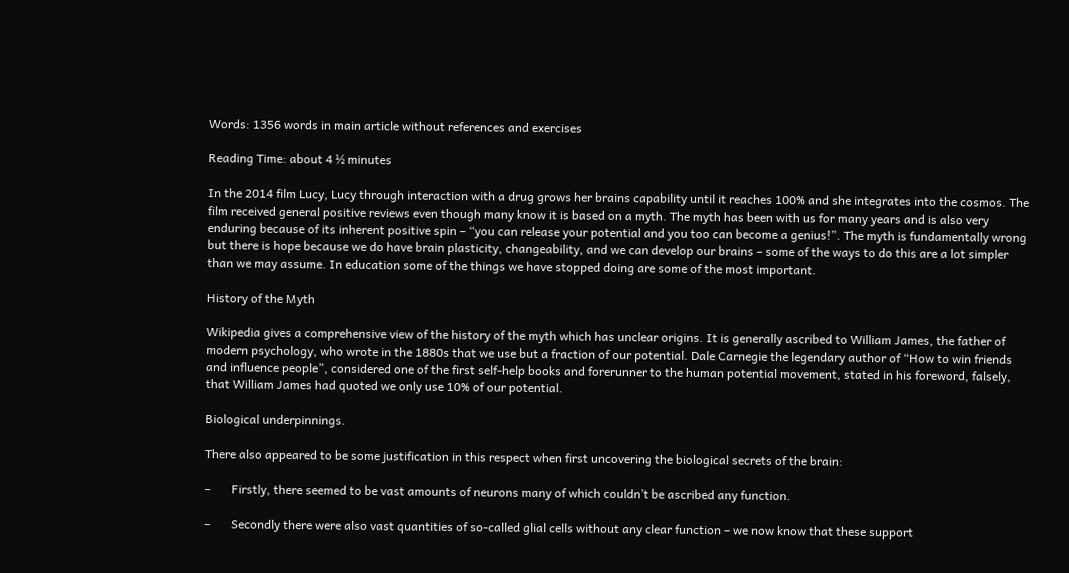Words: 1356 words in main article without references and exercises

Reading Time: about 4 ½ minutes

In the 2014 film Lucy, Lucy through interaction with a drug grows her brains capability until it reaches 100% and she integrates into the cosmos. The film received general positive reviews even though many know it is based on a myth. The myth has been with us for many years and is also very enduring because of its inherent positive spin – “you can release your potential and you too can become a genius!”. The myth is fundamentally wrong but there is hope because we do have brain plasticity, changeability, and we can develop our brains – some of the ways to do this are a lot simpler than we may assume. In education some of the things we have stopped doing are some of the most important.

History of the Myth

Wikipedia gives a comprehensive view of the history of the myth which has unclear origins. It is generally ascribed to William James, the father of modern psychology, who wrote in the 1880s that we use but a fraction of our potential. Dale Carnegie the legendary author of “How to win friends and influence people”, considered one of the first self-help books and forerunner to the human potential movement, stated in his foreword, falsely, that William James had quoted we only use 10% of our potential.

Biological underpinnings.

There also appeared to be some justification in this respect when first uncovering the biological secrets of the brain:

–       Firstly, there seemed to be vast amounts of neurons many of which couldn’t be ascribed any function.

–       Secondly there were also vast quantities of so-called glial cells without any clear function – we now know that these support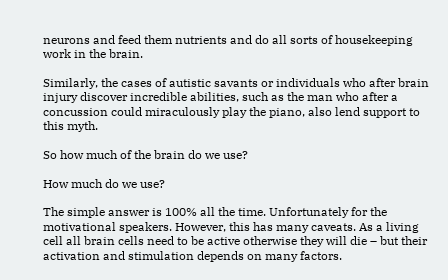neurons and feed them nutrients and do all sorts of housekeeping work in the brain.

Similarly, the cases of autistic savants or individuals who after brain injury discover incredible abilities, such as the man who after a concussion could miraculously play the piano, also lend support to this myth.

So how much of the brain do we use?

How much do we use?

The simple answer is 100% all the time. Unfortunately for the motivational speakers. However, this has many caveats. As a living cell all brain cells need to be active otherwise they will die – but their activation and stimulation depends on many factors.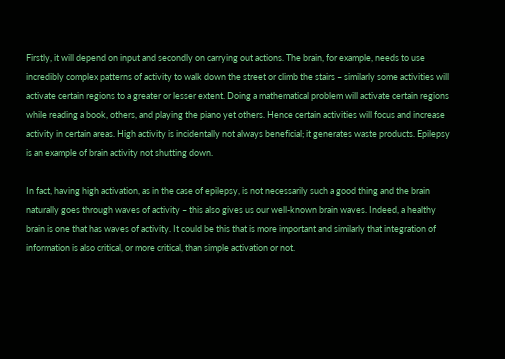Firstly, it will depend on input and secondly on carrying out actions. The brain, for example, needs to use incredibly complex patterns of activity to walk down the street or climb the stairs – similarly some activities will activate certain regions to a greater or lesser extent. Doing a mathematical problem will activate certain regions while reading a book, others, and playing the piano yet others. Hence certain activities will focus and increase activity in certain areas. High activity is incidentally not always beneficial; it generates waste products. Epilepsy is an example of brain activity not shutting down.

In fact, having high activation, as in the case of epilepsy, is not necessarily such a good thing and the brain naturally goes through waves of activity – this also gives us our well-known brain waves. Indeed, a healthy brain is one that has waves of activity. It could be this that is more important and similarly that integration of information is also critical, or more critical, than simple activation or not.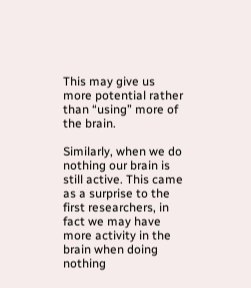This may give us more potential rather than “using” more of the brain.

Similarly, when we do nothing our brain is still active. This came as a surprise to the first researchers, in fact we may have more activity in the brain when doing nothing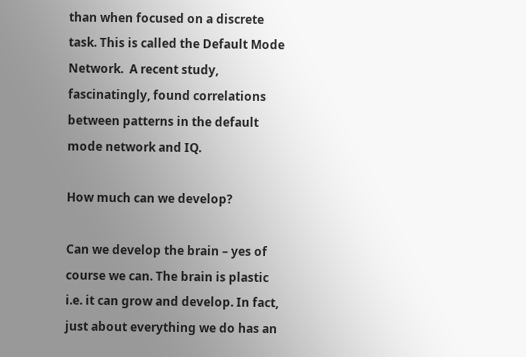than when focused on a discrete task. This is called the Default Mode Network.  A recent study, fascinatingly, found correlations between patterns in the default mode network and IQ.

How much can we develop?

Can we develop the brain – yes of course we can. The brain is plastic i.e. it can grow and develop. In fact, just about everything we do has an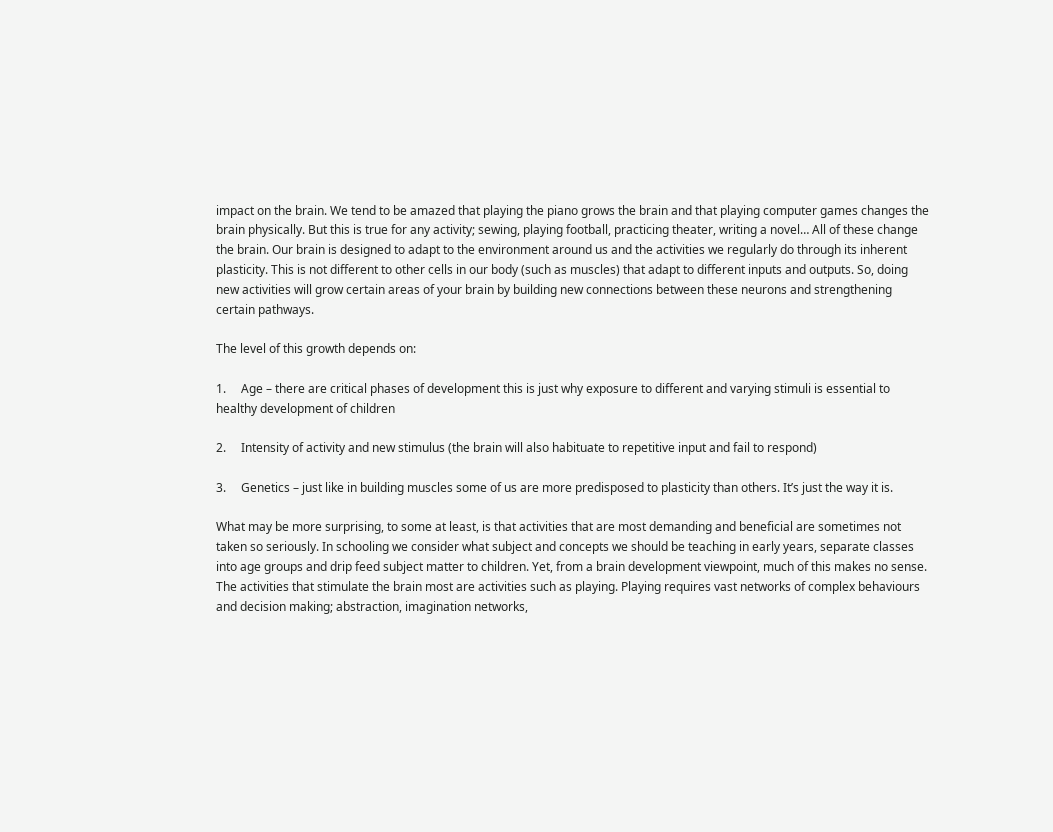impact on the brain. We tend to be amazed that playing the piano grows the brain and that playing computer games changes the brain physically. But this is true for any activity; sewing, playing football, practicing theater, writing a novel… All of these change the brain. Our brain is designed to adapt to the environment around us and the activities we regularly do through its inherent plasticity. This is not different to other cells in our body (such as muscles) that adapt to different inputs and outputs. So, doing new activities will grow certain areas of your brain by building new connections between these neurons and strengthening certain pathways.

The level of this growth depends on:

1.     Age – there are critical phases of development this is just why exposure to different and varying stimuli is essential to healthy development of children

2.     Intensity of activity and new stimulus (the brain will also habituate to repetitive input and fail to respond)

3.     Genetics – just like in building muscles some of us are more predisposed to plasticity than others. It’s just the way it is.

What may be more surprising, to some at least, is that activities that are most demanding and beneficial are sometimes not taken so seriously. In schooling we consider what subject and concepts we should be teaching in early years, separate classes into age groups and drip feed subject matter to children. Yet, from a brain development viewpoint, much of this makes no sense. The activities that stimulate the brain most are activities such as playing. Playing requires vast networks of complex behaviours and decision making; abstraction, imagination networks,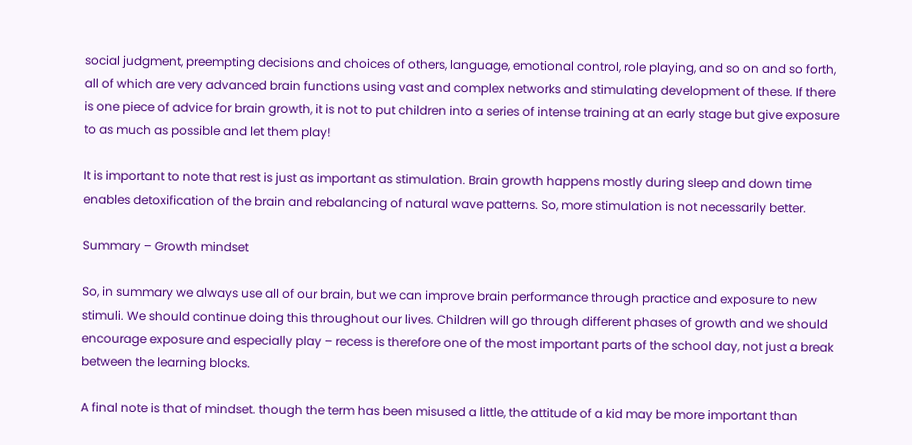social judgment, preempting decisions and choices of others, language, emotional control, role playing, and so on and so forth, all of which are very advanced brain functions using vast and complex networks and stimulating development of these. If there is one piece of advice for brain growth, it is not to put children into a series of intense training at an early stage but give exposure to as much as possible and let them play!

It is important to note that rest is just as important as stimulation. Brain growth happens mostly during sleep and down time enables detoxification of the brain and rebalancing of natural wave patterns. So, more stimulation is not necessarily better.

Summary – Growth mindset

So, in summary we always use all of our brain, but we can improve brain performance through practice and exposure to new stimuli. We should continue doing this throughout our lives. Children will go through different phases of growth and we should encourage exposure and especially play – recess is therefore one of the most important parts of the school day, not just a break between the learning blocks.

A final note is that of mindset. though the term has been misused a little, the attitude of a kid may be more important than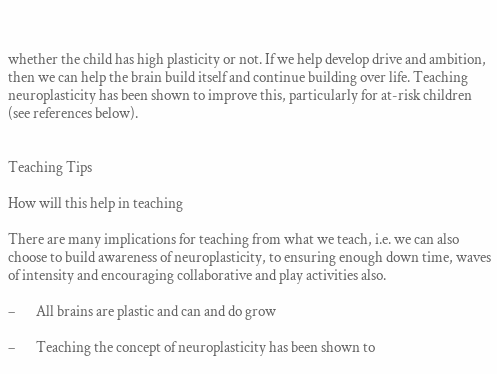whether the child has high plasticity or not. If we help develop drive and ambition, then we can help the brain build itself and continue building over life. Teaching neuroplasticity has been shown to improve this, particularly for at-risk children (see references below).


Teaching Tips

How will this help in teaching

There are many implications for teaching from what we teach, i.e. we can also choose to build awareness of neuroplasticity, to ensuring enough down time, waves of intensity and encouraging collaborative and play activities also.

–       All brains are plastic and can and do grow

–       Teaching the concept of neuroplasticity has been shown to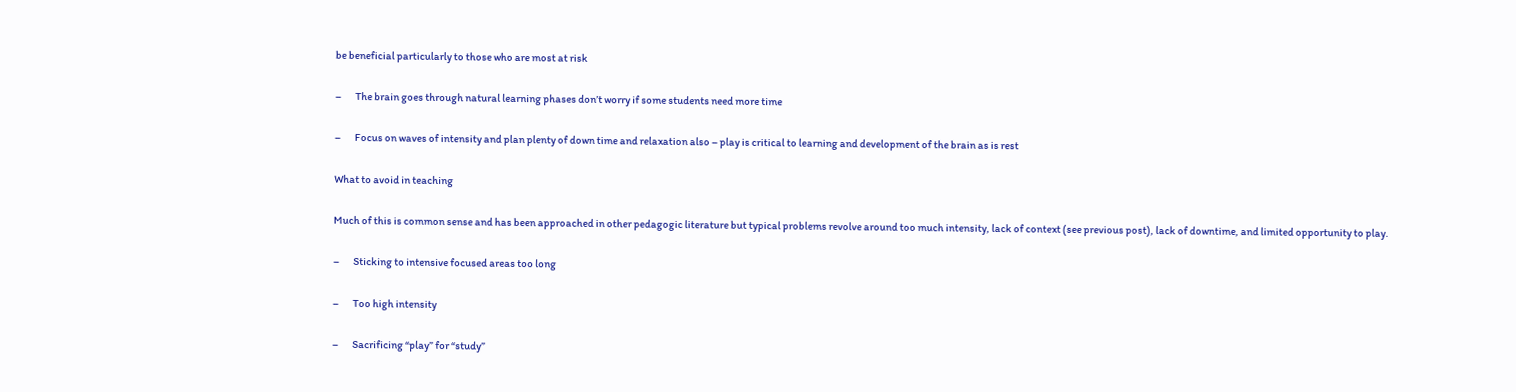be beneficial particularly to those who are most at risk

–       The brain goes through natural learning phases don’t worry if some students need more time

–       Focus on waves of intensity and plan plenty of down time and relaxation also – play is critical to learning and development of the brain as is rest

What to avoid in teaching

Much of this is common sense and has been approached in other pedagogic literature but typical problems revolve around too much intensity, lack of context (see previous post), lack of downtime, and limited opportunity to play.

–       Sticking to intensive focused areas too long

–       Too high intensity

–       Sacrificing “play” for “study”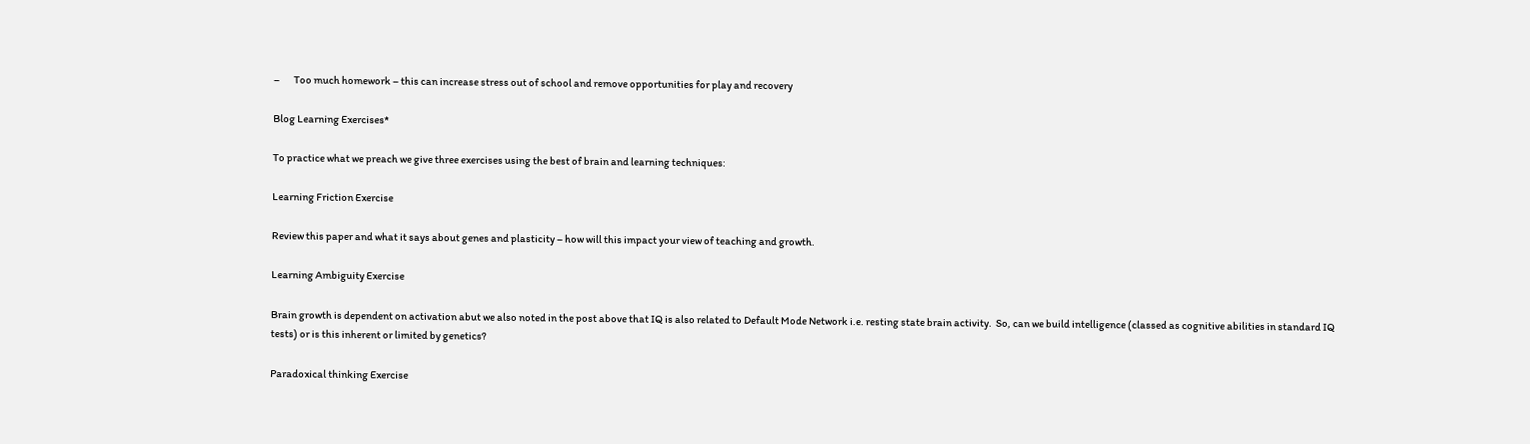–       Too much homework – this can increase stress out of school and remove opportunities for play and recovery

Blog Learning Exercises*

To practice what we preach we give three exercises using the best of brain and learning techniques:

Learning Friction Exercise

Review this paper and what it says about genes and plasticity – how will this impact your view of teaching and growth.

Learning Ambiguity Exercise

Brain growth is dependent on activation abut we also noted in the post above that IQ is also related to Default Mode Network i.e. resting state brain activity.  So, can we build intelligence (classed as cognitive abilities in standard IQ tests) or is this inherent or limited by genetics?

Paradoxical thinking Exercise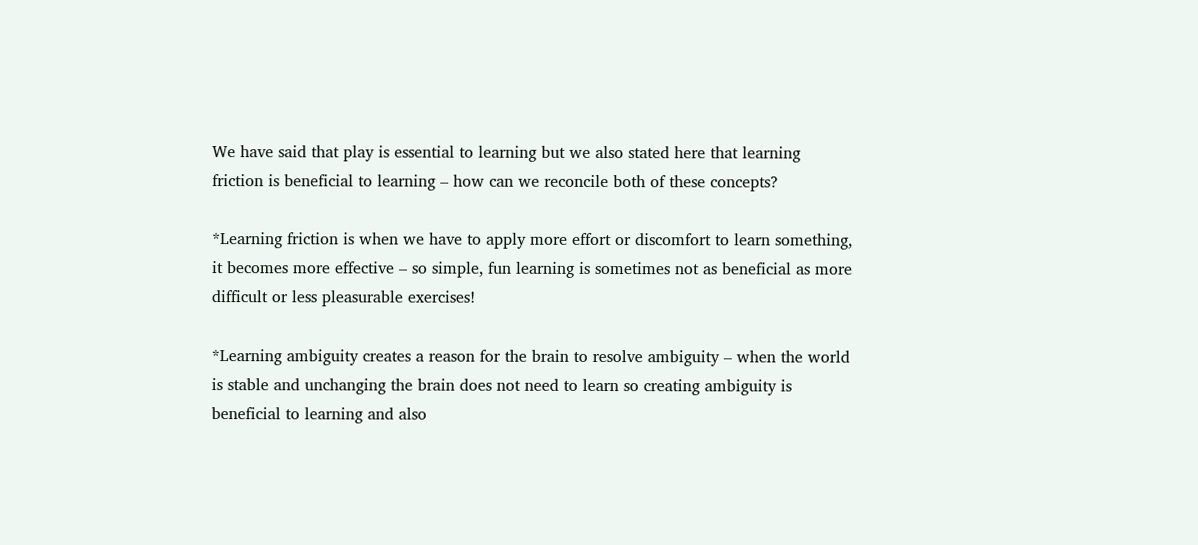We have said that play is essential to learning but we also stated here that learning friction is beneficial to learning – how can we reconcile both of these concepts?

*Learning friction is when we have to apply more effort or discomfort to learn something, it becomes more effective – so simple, fun learning is sometimes not as beneficial as more difficult or less pleasurable exercises!

*Learning ambiguity creates a reason for the brain to resolve ambiguity – when the world is stable and unchanging the brain does not need to learn so creating ambiguity is beneficial to learning and also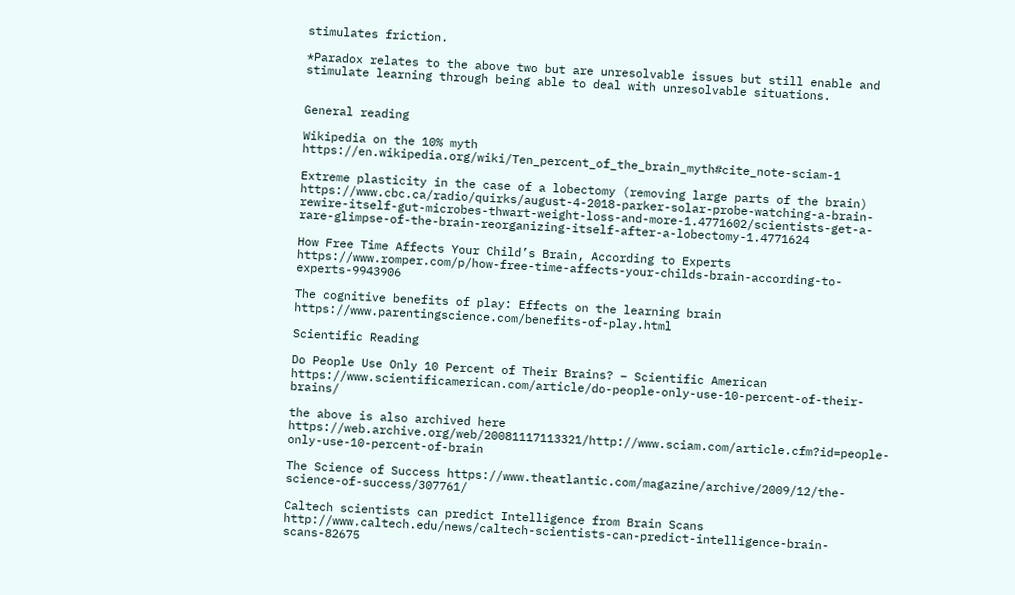stimulates friction.

*Paradox relates to the above two but are unresolvable issues but still enable and stimulate learning through being able to deal with unresolvable situations.


General reading

Wikipedia on the 10% myth https://en.wikipedia.org/wiki/Ten_percent_of_the_brain_myth#cite_note-sciam-1

Extreme plasticity in the case of a lobectomy (removing large parts of the brain) https://www.cbc.ca/radio/quirks/august-4-2018-parker-solar-probe-watching-a-brain-rewire-itself-gut-microbes-thwart-weight-loss-and-more-1.4771602/scientists-get-a-rare-glimpse-of-the-brain-reorganizing-itself-after-a-lobectomy-1.4771624

How Free Time Affects Your Child’s Brain, According to Experts https://www.romper.com/p/how-free-time-affects-your-childs-brain-according-to-experts-9943906

The cognitive benefits of play: Effects on the learning brain https://www.parentingscience.com/benefits-of-play.html

Scientific Reading

Do People Use Only 10 Percent of Their Brains? – Scientific American https://www.scientificamerican.com/article/do-people-only-use-10-percent-of-their-brains/

the above is also archived here https://web.archive.org/web/20081117113321/http://www.sciam.com/article.cfm?id=people-only-use-10-percent-of-brain

The Science of Success https://www.theatlantic.com/magazine/archive/2009/12/the-science-of-success/307761/

Caltech scientists can predict Intelligence from Brain Scans http://www.caltech.edu/news/caltech-scientists-can-predict-intelligence-brain-scans-82675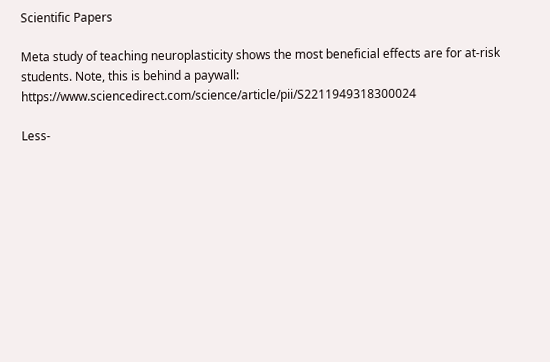Scientific Papers

Meta study of teaching neuroplasticity shows the most beneficial effects are for at-risk students. Note, this is behind a paywall: https://www.sciencedirect.com/science/article/pii/S2211949318300024

Less-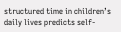structured time in children’s daily lives predicts self-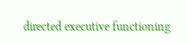directed executive functioning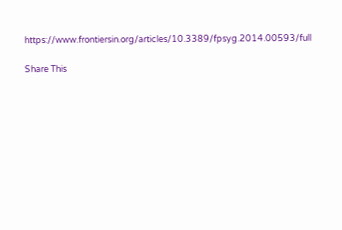https://www.frontiersin.org/articles/10.3389/fpsyg.2014.00593/full

Share This